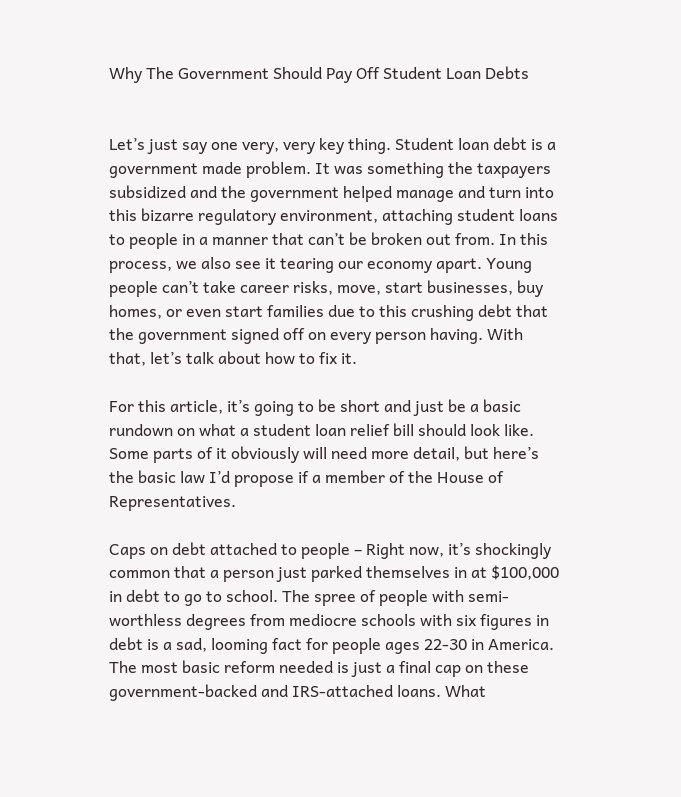Why The Government Should Pay Off Student Loan Debts


Let’s just say one very, very key thing. Student loan debt is a government made problem. It was something the taxpayers subsidized and the government helped manage and turn into this bizarre regulatory environment, attaching student loans to people in a manner that can’t be broken out from. In this process, we also see it tearing our economy apart. Young people can’t take career risks, move, start businesses, buy homes, or even start families due to this crushing debt that the government signed off on every person having. With that, let’s talk about how to fix it.

For this article, it’s going to be short and just be a basic rundown on what a student loan relief bill should look like. Some parts of it obviously will need more detail, but here’s the basic law I’d propose if a member of the House of Representatives.

Caps on debt attached to people – Right now, it’s shockingly common that a person just parked themselves in at $100,000 in debt to go to school. The spree of people with semi-worthless degrees from mediocre schools with six figures in debt is a sad, looming fact for people ages 22-30 in America. The most basic reform needed is just a final cap on these government-backed and IRS-attached loans. What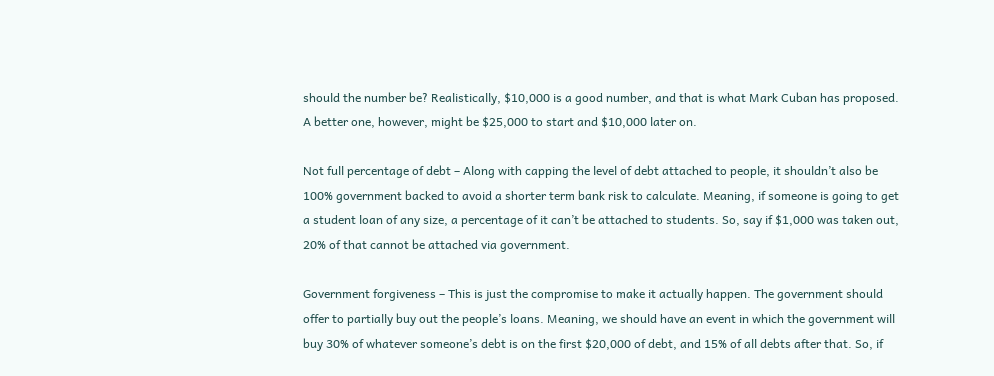should the number be? Realistically, $10,000 is a good number, and that is what Mark Cuban has proposed. A better one, however, might be $25,000 to start and $10,000 later on.

Not full percentage of debt – Along with capping the level of debt attached to people, it shouldn’t also be 100% government backed to avoid a shorter term bank risk to calculate. Meaning, if someone is going to get a student loan of any size, a percentage of it can’t be attached to students. So, say if $1,000 was taken out, 20% of that cannot be attached via government.

Government forgiveness – This is just the compromise to make it actually happen. The government should offer to partially buy out the people’s loans. Meaning, we should have an event in which the government will buy 30% of whatever someone’s debt is on the first $20,000 of debt, and 15% of all debts after that. So, if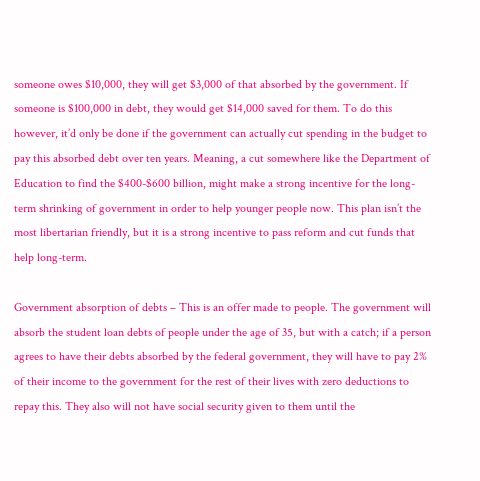someone owes $10,000, they will get $3,000 of that absorbed by the government. If someone is $100,000 in debt, they would get $14,000 saved for them. To do this however, it’d only be done if the government can actually cut spending in the budget to pay this absorbed debt over ten years. Meaning, a cut somewhere like the Department of Education to find the $400-$600 billion, might make a strong incentive for the long-term shrinking of government in order to help younger people now. This plan isn’t the most libertarian friendly, but it is a strong incentive to pass reform and cut funds that help long-term.

Government absorption of debts – This is an offer made to people. The government will absorb the student loan debts of people under the age of 35, but with a catch; if a person agrees to have their debts absorbed by the federal government, they will have to pay 2% of their income to the government for the rest of their lives with zero deductions to repay this. They also will not have social security given to them until the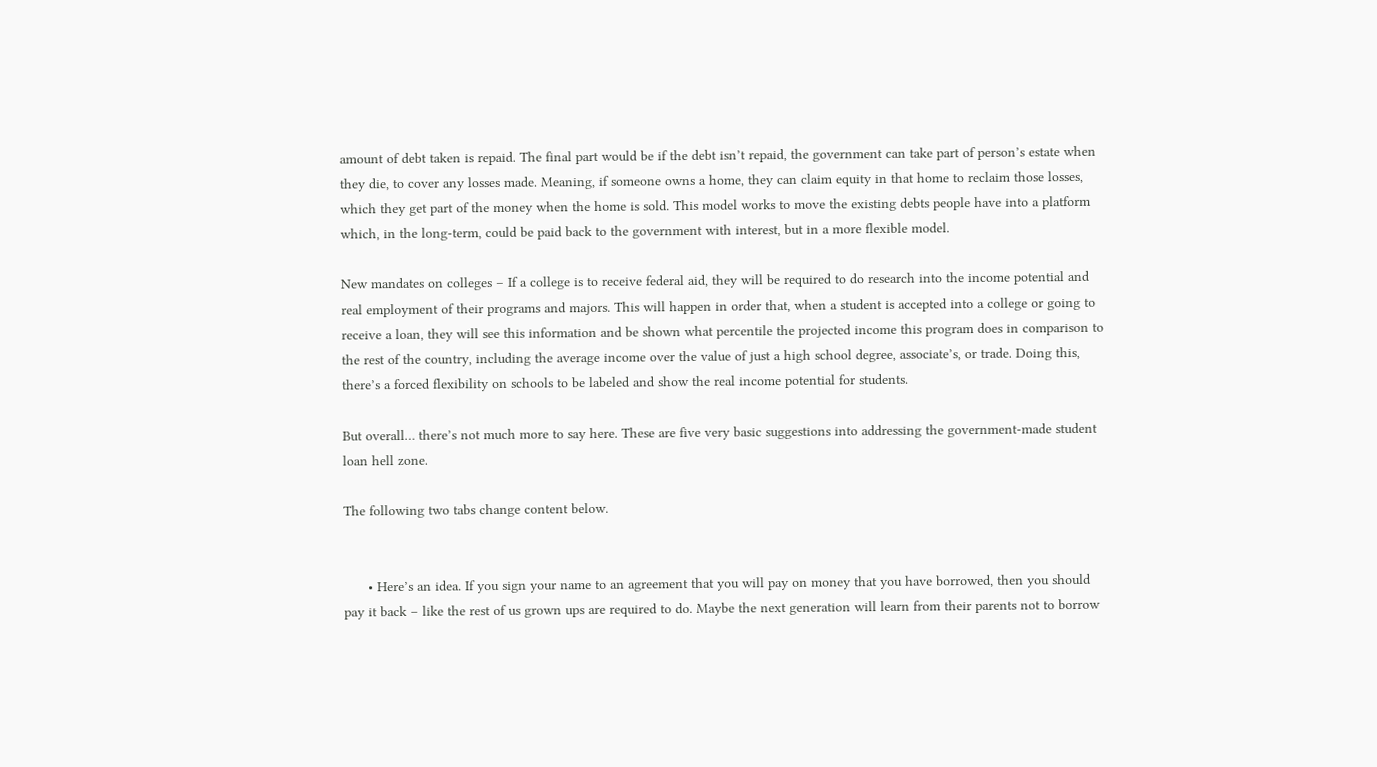amount of debt taken is repaid. The final part would be if the debt isn’t repaid, the government can take part of person’s estate when they die, to cover any losses made. Meaning, if someone owns a home, they can claim equity in that home to reclaim those losses, which they get part of the money when the home is sold. This model works to move the existing debts people have into a platform which, in the long-term, could be paid back to the government with interest, but in a more flexible model.

New mandates on colleges – If a college is to receive federal aid, they will be required to do research into the income potential and real employment of their programs and majors. This will happen in order that, when a student is accepted into a college or going to receive a loan, they will see this information and be shown what percentile the projected income this program does in comparison to the rest of the country, including the average income over the value of just a high school degree, associate’s, or trade. Doing this, there’s a forced flexibility on schools to be labeled and show the real income potential for students.

But overall… there’s not much more to say here. These are five very basic suggestions into addressing the government-made student loan hell zone.

The following two tabs change content below.


      • Here’s an idea. If you sign your name to an agreement that you will pay on money that you have borrowed, then you should pay it back – like the rest of us grown ups are required to do. Maybe the next generation will learn from their parents not to borrow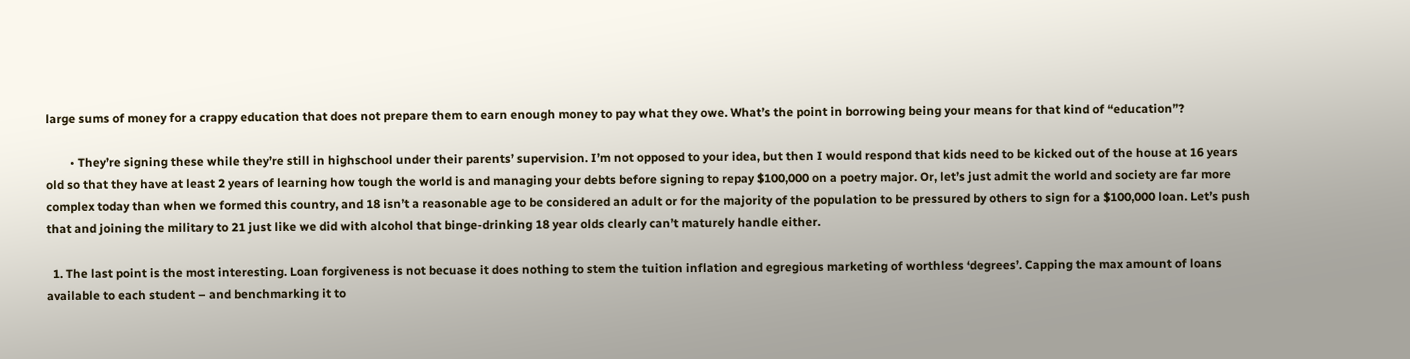large sums of money for a crappy education that does not prepare them to earn enough money to pay what they owe. What’s the point in borrowing being your means for that kind of “education”?

        • They’re signing these while they’re still in highschool under their parents’ supervision. I’m not opposed to your idea, but then I would respond that kids need to be kicked out of the house at 16 years old so that they have at least 2 years of learning how tough the world is and managing your debts before signing to repay $100,000 on a poetry major. Or, let’s just admit the world and society are far more complex today than when we formed this country, and 18 isn’t a reasonable age to be considered an adult or for the majority of the population to be pressured by others to sign for a $100,000 loan. Let’s push that and joining the military to 21 just like we did with alcohol that binge-drinking 18 year olds clearly can’t maturely handle either.

  1. The last point is the most interesting. Loan forgiveness is not becuase it does nothing to stem the tuition inflation and egregious marketing of worthless ‘degrees’. Capping the max amount of loans available to each student – and benchmarking it to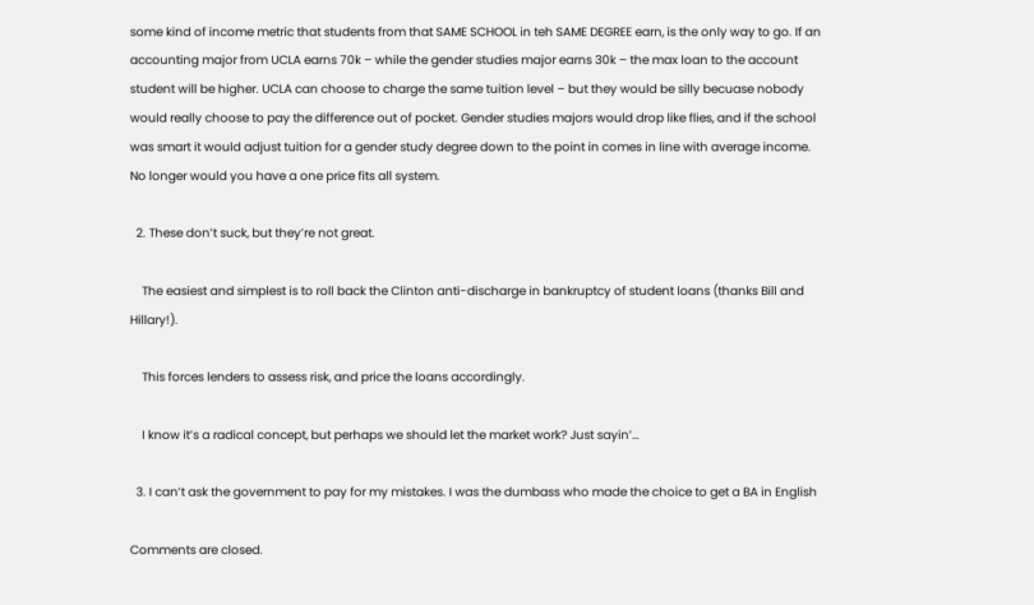some kind of income metric that students from that SAME SCHOOL in teh SAME DEGREE earn, is the only way to go. If an accounting major from UCLA earns 70k – while the gender studies major earns 30k – the max loan to the account student will be higher. UCLA can choose to charge the same tuition level – but they would be silly becuase nobody would really choose to pay the difference out of pocket. Gender studies majors would drop like flies, and if the school was smart it would adjust tuition for a gender study degree down to the point in comes in line with average income. No longer would you have a one price fits all system.

  2. These don’t suck, but they’re not great.

    The easiest and simplest is to roll back the Clinton anti-discharge in bankruptcy of student loans (thanks Bill and Hillary!).

    This forces lenders to assess risk, and price the loans accordingly.

    I know it’s a radical concept, but perhaps we should let the market work? Just sayin’…

  3. I can’t ask the government to pay for my mistakes. I was the dumbass who made the choice to get a BA in English

Comments are closed.